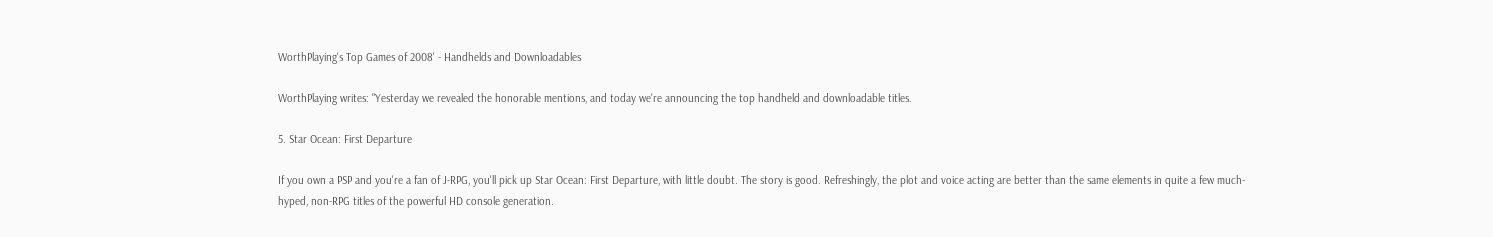WorthPlaying's Top Games of 2008' - Handhelds and Downloadables

WorthPlaying writes: "Yesterday we revealed the honorable mentions, and today we're announcing the top handheld and downloadable titles.

5. Star Ocean: First Departure

If you own a PSP and you're a fan of J-RPG, you'll pick up Star Ocean: First Departure, with little doubt. The story is good. Refreshingly, the plot and voice acting are better than the same elements in quite a few much-hyped, non-RPG titles of the powerful HD console generation.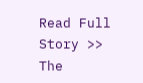Read Full Story >>
The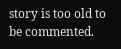story is too old to be commented.